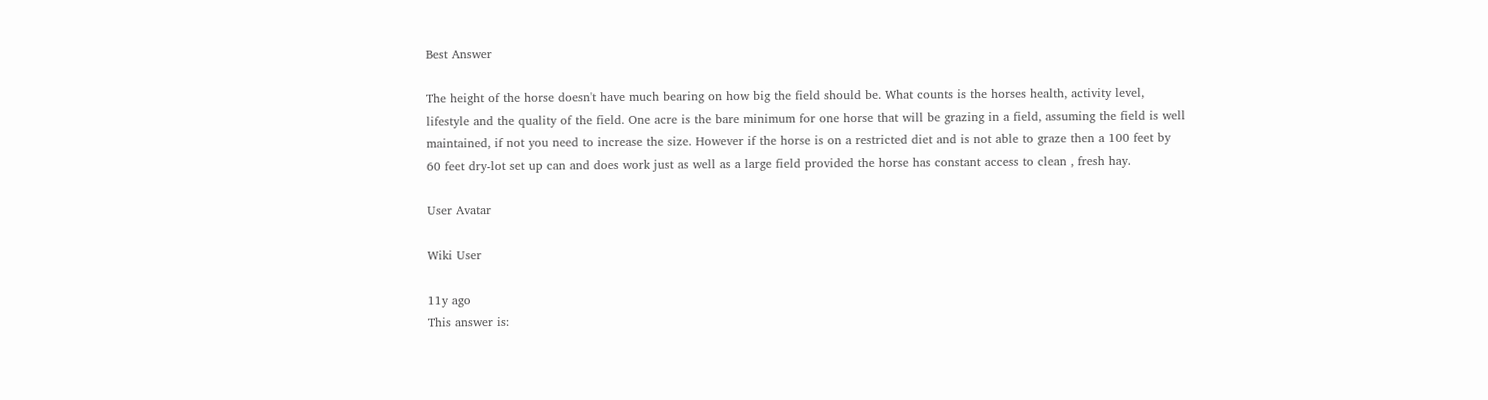Best Answer

The height of the horse doesn't have much bearing on how big the field should be. What counts is the horses health, activity level, lifestyle and the quality of the field. One acre is the bare minimum for one horse that will be grazing in a field, assuming the field is well maintained, if not you need to increase the size. However if the horse is on a restricted diet and is not able to graze then a 100 feet by 60 feet dry-lot set up can and does work just as well as a large field provided the horse has constant access to clean , fresh hay.

User Avatar

Wiki User

11y ago
This answer is: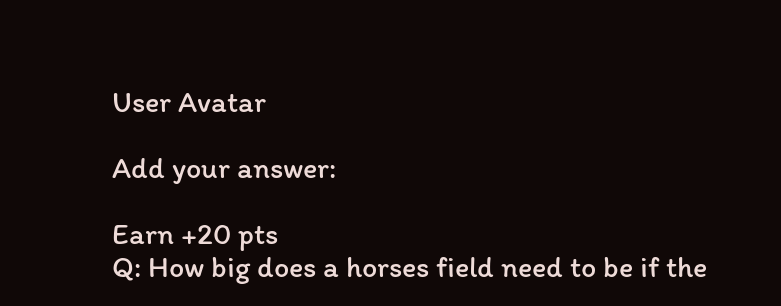User Avatar

Add your answer:

Earn +20 pts
Q: How big does a horses field need to be if the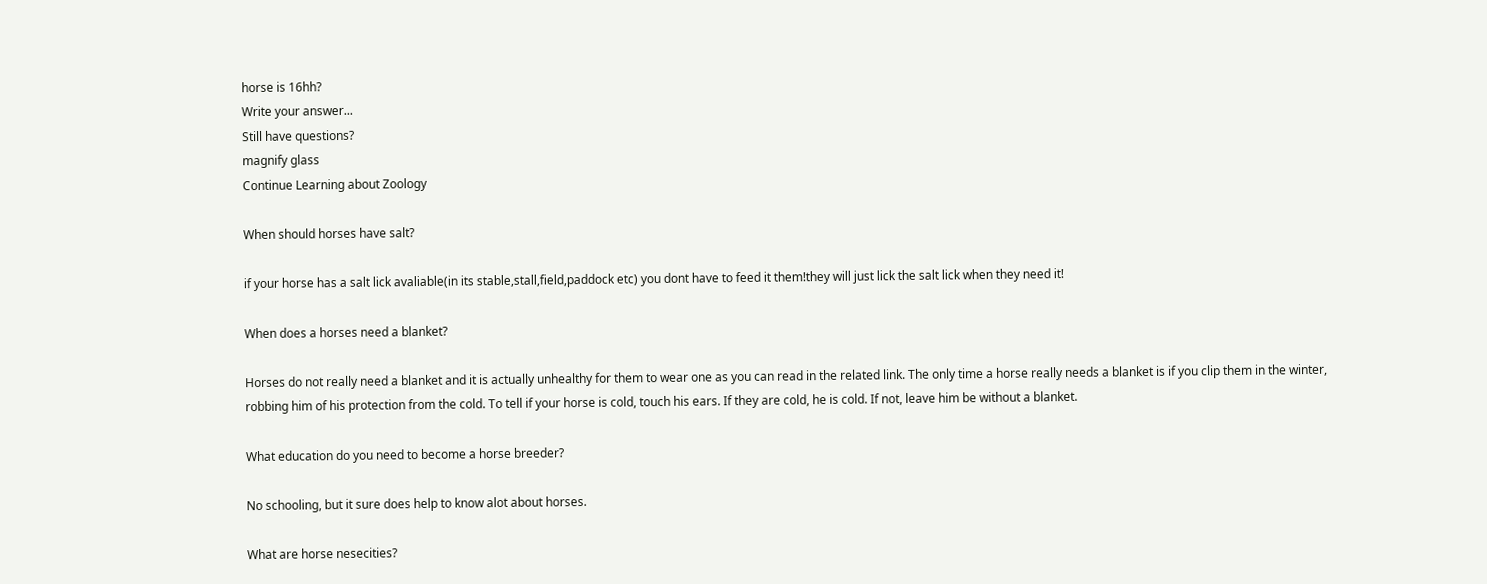horse is 16hh?
Write your answer...
Still have questions?
magnify glass
Continue Learning about Zoology

When should horses have salt?

if your horse has a salt lick avaliable(in its stable,stall,field,paddock etc) you dont have to feed it them!they will just lick the salt lick when they need it!

When does a horses need a blanket?

Horses do not really need a blanket and it is actually unhealthy for them to wear one as you can read in the related link. The only time a horse really needs a blanket is if you clip them in the winter, robbing him of his protection from the cold. To tell if your horse is cold, touch his ears. If they are cold, he is cold. If not, leave him be without a blanket.

What education do you need to become a horse breeder?

No schooling, but it sure does help to know alot about horses.

What are horse nesecities?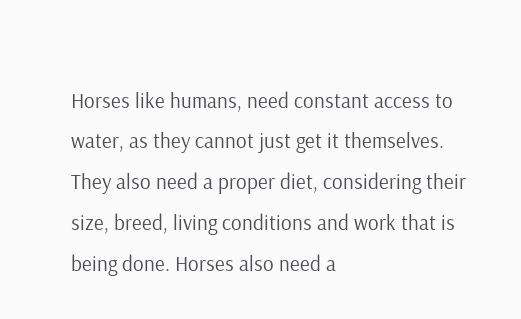Horses like humans, need constant access to water, as they cannot just get it themselves. They also need a proper diet, considering their size, breed, living conditions and work that is being done. Horses also need a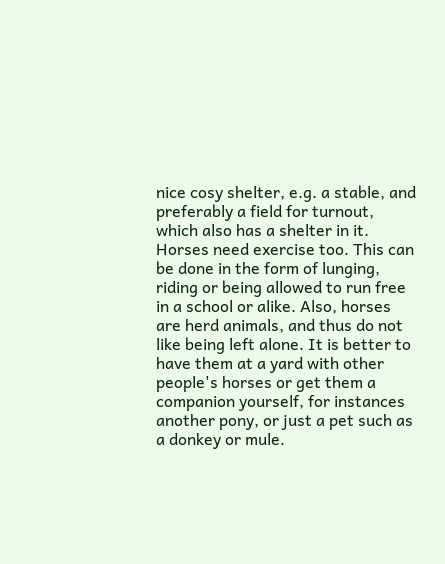nice cosy shelter, e.g. a stable, and preferably a field for turnout, which also has a shelter in it. Horses need exercise too. This can be done in the form of lunging, riding or being allowed to run free in a school or alike. Also, horses are herd animals, and thus do not like being left alone. It is better to have them at a yard with other people's horses or get them a companion yourself, for instances another pony, or just a pet such as a donkey or mule.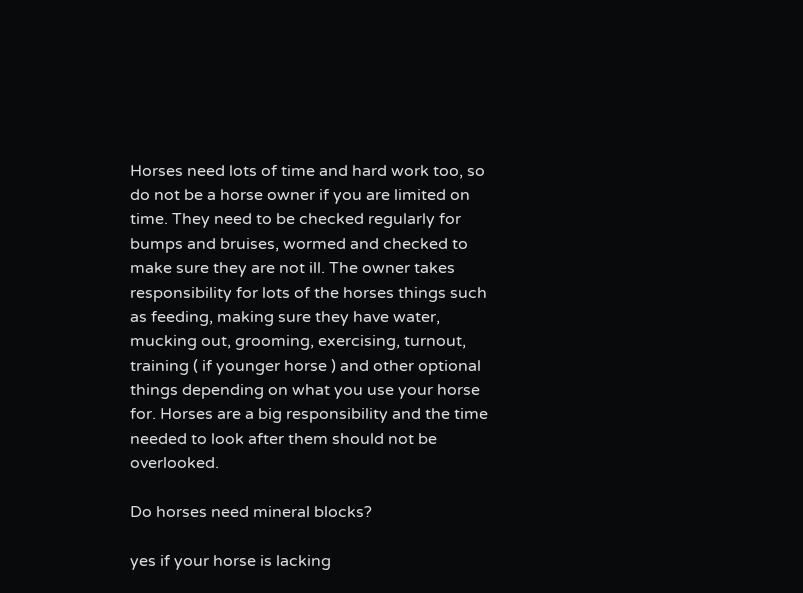Horses need lots of time and hard work too, so do not be a horse owner if you are limited on time. They need to be checked regularly for bumps and bruises, wormed and checked to make sure they are not ill. The owner takes responsibility for lots of the horses things such as feeding, making sure they have water, mucking out, grooming, exercising, turnout, training ( if younger horse ) and other optional things depending on what you use your horse for. Horses are a big responsibility and the time needed to look after them should not be overlooked.

Do horses need mineral blocks?

yes if your horse is lacking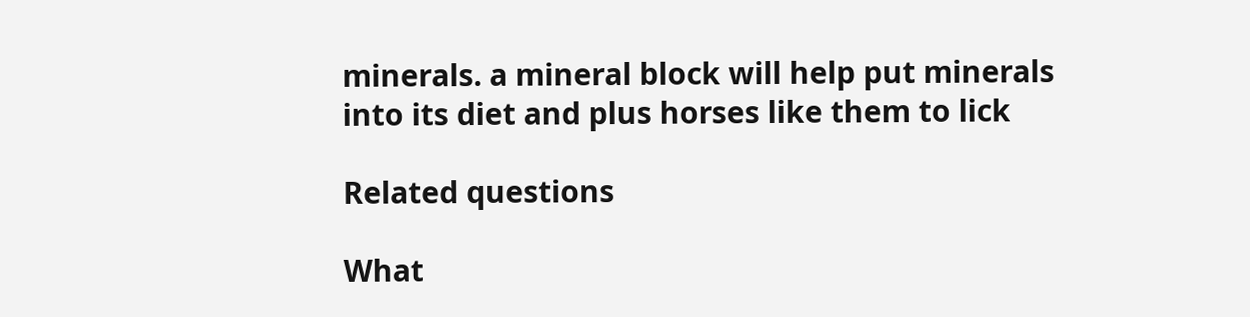minerals. a mineral block will help put minerals into its diet and plus horses like them to lick

Related questions

What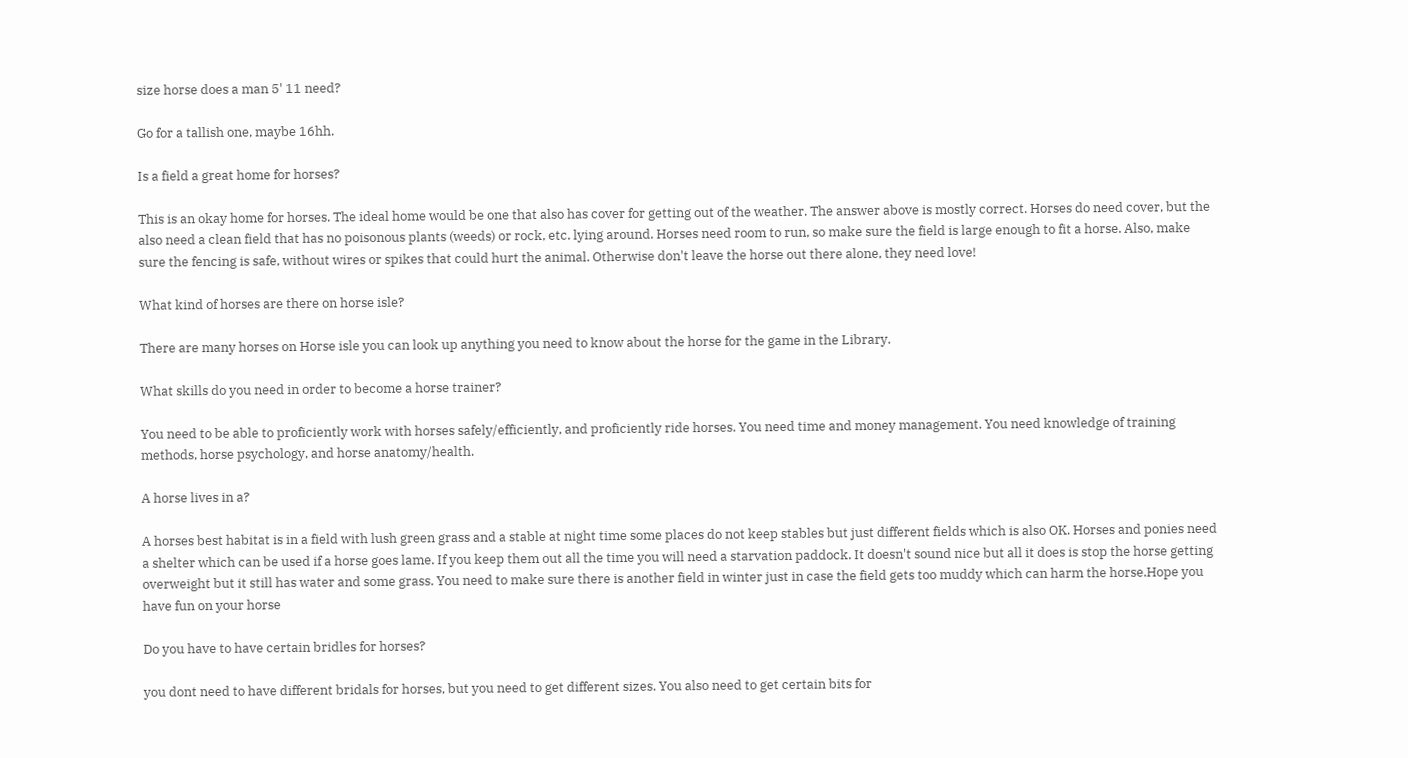size horse does a man 5' 11 need?

Go for a tallish one, maybe 16hh.

Is a field a great home for horses?

This is an okay home for horses. The ideal home would be one that also has cover for getting out of the weather. The answer above is mostly correct. Horses do need cover, but the also need a clean field that has no poisonous plants (weeds) or rock, etc. lying around. Horses need room to run, so make sure the field is large enough to fit a horse. Also, make sure the fencing is safe, without wires or spikes that could hurt the animal. Otherwise don't leave the horse out there alone, they need love!

What kind of horses are there on horse isle?

There are many horses on Horse isle you can look up anything you need to know about the horse for the game in the Library.

What skills do you need in order to become a horse trainer?

You need to be able to proficiently work with horses safely/efficiently, and proficiently ride horses. You need time and money management. You need knowledge of training methods, horse psychology, and horse anatomy/health.

A horse lives in a?

A horses best habitat is in a field with lush green grass and a stable at night time some places do not keep stables but just different fields which is also OK. Horses and ponies need a shelter which can be used if a horse goes lame. If you keep them out all the time you will need a starvation paddock. It doesn't sound nice but all it does is stop the horse getting overweight but it still has water and some grass. You need to make sure there is another field in winter just in case the field gets too muddy which can harm the horse.Hope you have fun on your horse

Do you have to have certain bridles for horses?

you dont need to have different bridals for horses, but you need to get different sizes. You also need to get certain bits for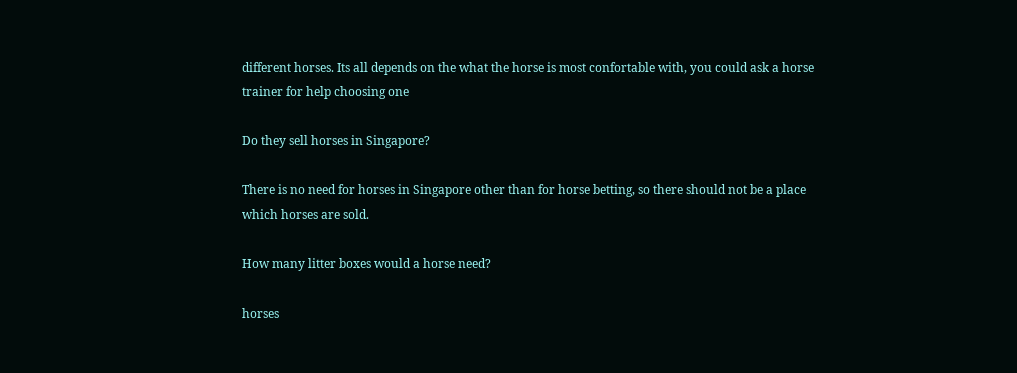different horses. Its all depends on the what the horse is most confortable with, you could ask a horse trainer for help choosing one

Do they sell horses in Singapore?

There is no need for horses in Singapore other than for horse betting, so there should not be a place which horses are sold.

How many litter boxes would a horse need?

horses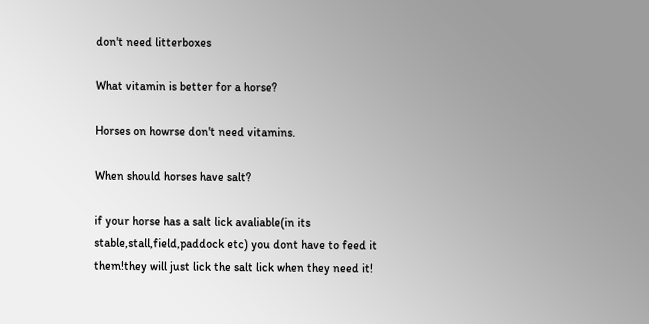don't need litterboxes

What vitamin is better for a horse?

Horses on howrse don't need vitamins.

When should horses have salt?

if your horse has a salt lick avaliable(in its stable,stall,field,paddock etc) you dont have to feed it them!they will just lick the salt lick when they need it!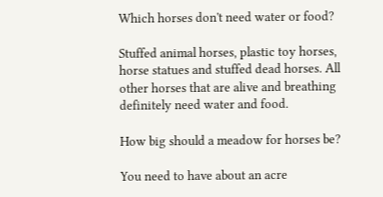Which horses don't need water or food?

Stuffed animal horses, plastic toy horses, horse statues and stuffed dead horses. All other horses that are alive and breathing definitely need water and food.

How big should a meadow for horses be?

You need to have about an acre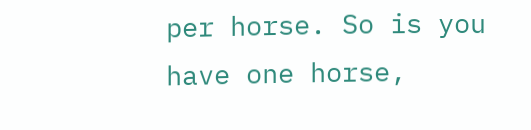per horse. So is you have one horse,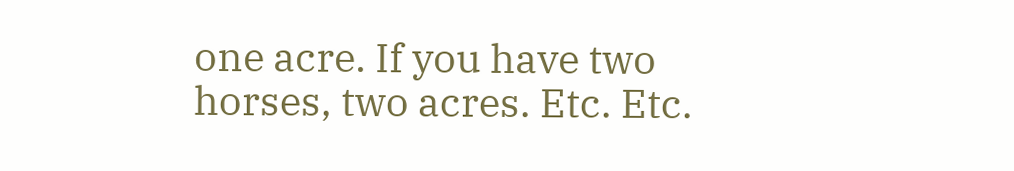one acre. If you have two horses, two acres. Etc. Etc.